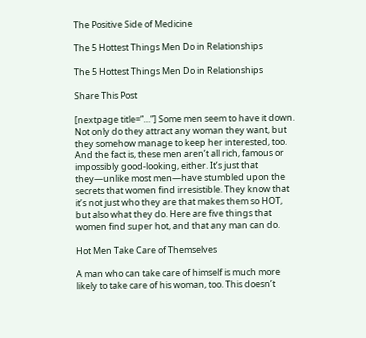The Positive Side of Medicine

The 5 Hottest Things Men Do in Relationships

The 5 Hottest Things Men Do in Relationships

Share This Post

[nextpage title=”…”] Some men seem to have it down. Not only do they attract any woman they want, but they somehow manage to keep her interested, too. And the fact is, these men aren’t all rich, famous or impossibly good-looking, either. It’s just that they—unlike most men—have stumbled upon the secrets that women find irresistible. They know that it’s not just who they are that makes them so HOT, but also what they do. Here are five things that women find super hot, and that any man can do.

Hot Men Take Care of Themselves

A man who can take care of himself is much more likely to take care of his woman, too. This doesn’t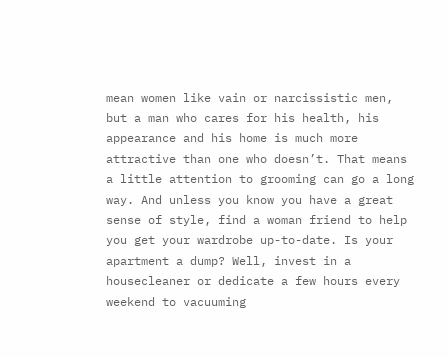mean women like vain or narcissistic men, but a man who cares for his health, his appearance and his home is much more attractive than one who doesn’t. That means a little attention to grooming can go a long way. And unless you know you have a great sense of style, find a woman friend to help you get your wardrobe up-to-date. Is your apartment a dump? Well, invest in a housecleaner or dedicate a few hours every weekend to vacuuming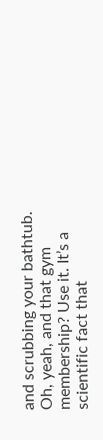and scrubbing your bathtub. Oh, yeah, and that gym membership? Use it. It’s a scientific fact that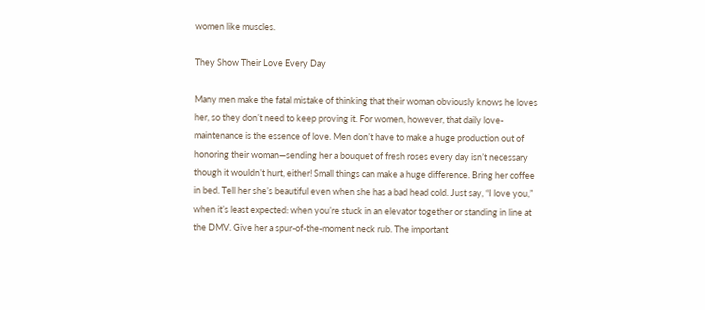women like muscles.

They Show Their Love Every Day

Many men make the fatal mistake of thinking that their woman obviously knows he loves her, so they don’t need to keep proving it. For women, however, that daily love-maintenance is the essence of love. Men don’t have to make a huge production out of honoring their woman—sending her a bouquet of fresh roses every day isn’t necessary though it wouldn’t hurt, either! Small things can make a huge difference. Bring her coffee in bed. Tell her she’s beautiful even when she has a bad head cold. Just say, “I love you,” when it’s least expected: when you’re stuck in an elevator together or standing in line at the DMV. Give her a spur-of-the-moment neck rub. The important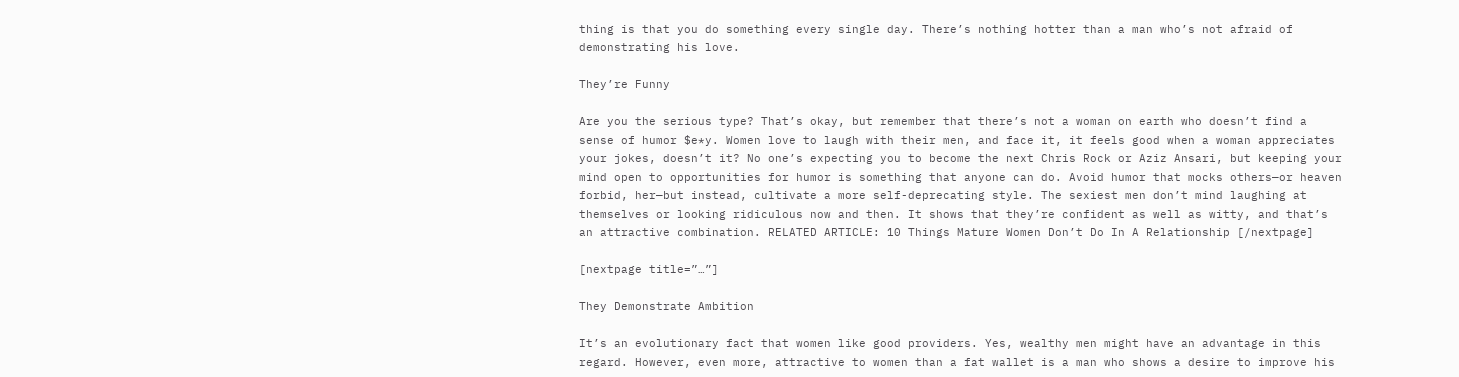thing is that you do something every single day. There’s nothing hotter than a man who’s not afraid of demonstrating his love.

They’re Funny

Are you the serious type? That’s okay, but remember that there’s not a woman on earth who doesn’t find a sense of humor $e*y. Women love to laugh with their men, and face it, it feels good when a woman appreciates your jokes, doesn’t it? No one’s expecting you to become the next Chris Rock or Aziz Ansari, but keeping your mind open to opportunities for humor is something that anyone can do. Avoid humor that mocks others—or heaven forbid, her—but instead, cultivate a more self-deprecating style. The sexiest men don’t mind laughing at themselves or looking ridiculous now and then. It shows that they’re confident as well as witty, and that’s an attractive combination. RELATED ARTICLE: 10 Things Mature Women Don’t Do In A Relationship [/nextpage]

[nextpage title=”…”]

They Demonstrate Ambition

It’s an evolutionary fact that women like good providers. Yes, wealthy men might have an advantage in this regard. However, even more, attractive to women than a fat wallet is a man who shows a desire to improve his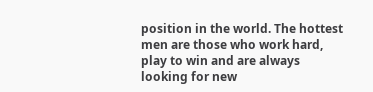position in the world. The hottest men are those who work hard, play to win and are always looking for new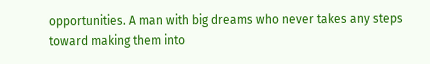opportunities. A man with big dreams who never takes any steps toward making them into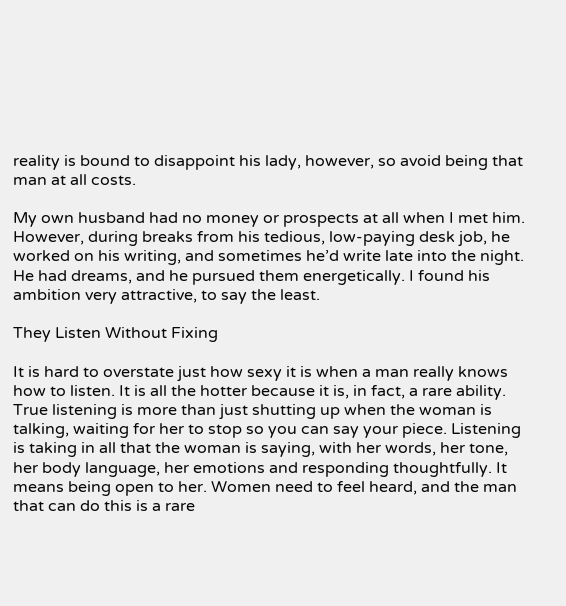reality is bound to disappoint his lady, however, so avoid being that man at all costs.

My own husband had no money or prospects at all when I met him. However, during breaks from his tedious, low-paying desk job, he worked on his writing, and sometimes he’d write late into the night. He had dreams, and he pursued them energetically. I found his ambition very attractive, to say the least.

They Listen Without Fixing

It is hard to overstate just how sexy it is when a man really knows how to listen. It is all the hotter because it is, in fact, a rare ability. True listening is more than just shutting up when the woman is talking, waiting for her to stop so you can say your piece. Listening is taking in all that the woman is saying, with her words, her tone, her body language, her emotions and responding thoughtfully. It means being open to her. Women need to feel heard, and the man that can do this is a rare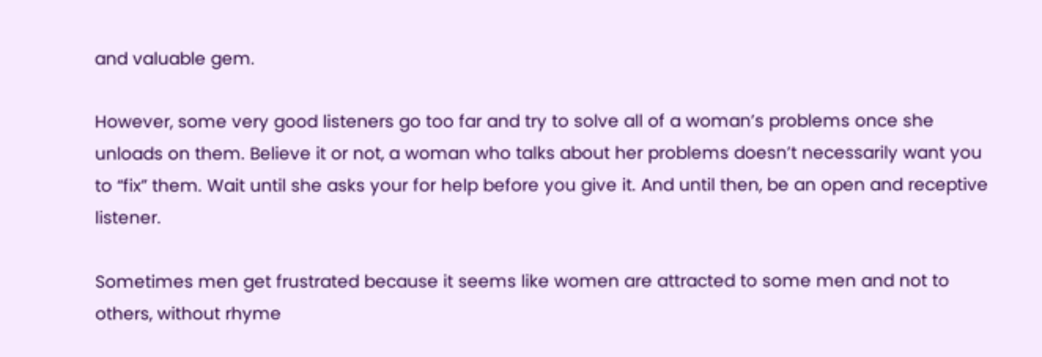and valuable gem.

However, some very good listeners go too far and try to solve all of a woman’s problems once she unloads on them. Believe it or not, a woman who talks about her problems doesn’t necessarily want you to “fix” them. Wait until she asks your for help before you give it. And until then, be an open and receptive listener.

Sometimes men get frustrated because it seems like women are attracted to some men and not to others, without rhyme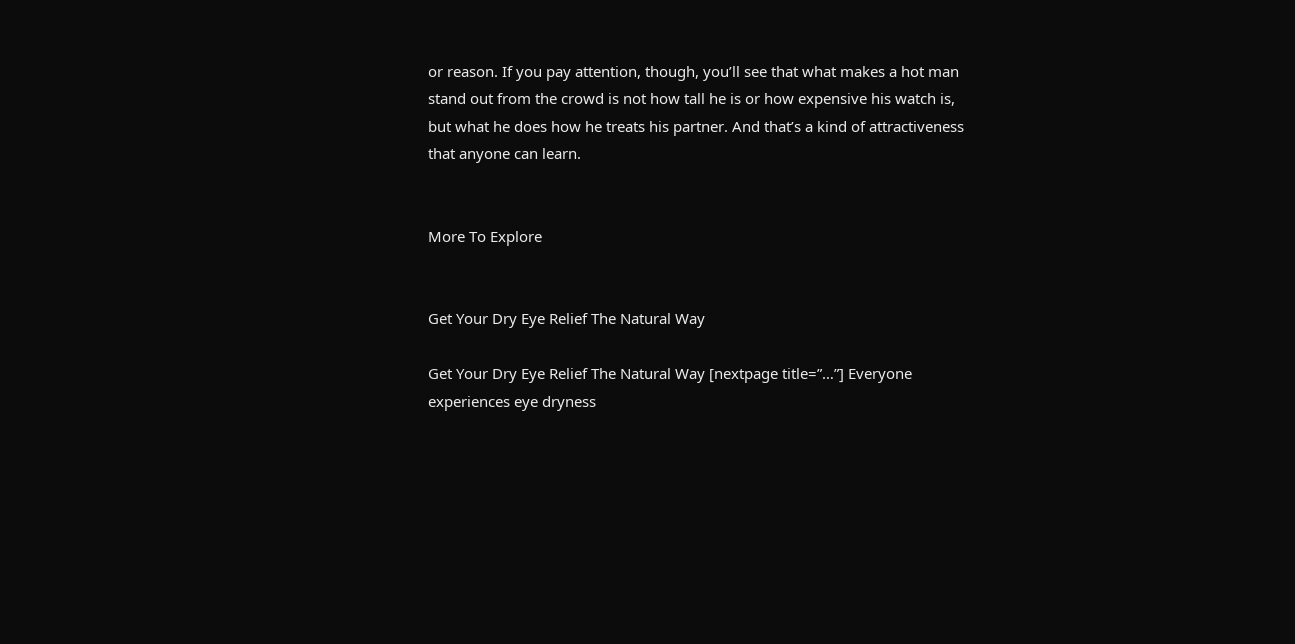or reason. If you pay attention, though, you’ll see that what makes a hot man stand out from the crowd is not how tall he is or how expensive his watch is, but what he does how he treats his partner. And that’s a kind of attractiveness that anyone can learn.


More To Explore


Get Your Dry Eye Relief The Natural Way

Get Your Dry Eye Relief The Natural Way [nextpage title=”…”] Everyone experiences eye dryness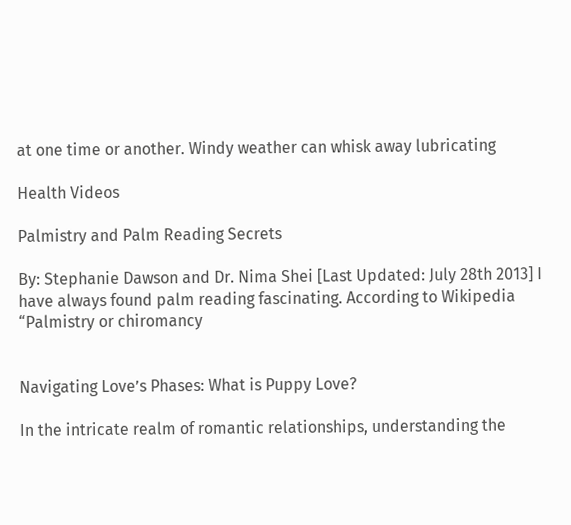at one time or another. Windy weather can whisk away lubricating

Health Videos

Palmistry and Palm Reading Secrets

By: Stephanie Dawson and Dr. Nima Shei [Last Updated: July 28th 2013] I have always found palm reading fascinating. According to Wikipedia “Palmistry or chiromancy


Navigating Love’s Phases: What is Puppy Love?

In the intricate realm of romantic relationships, understanding the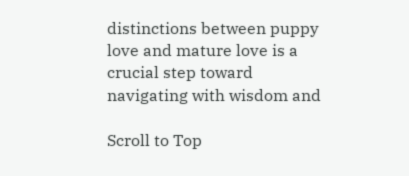distinctions between puppy love and mature love is a crucial step toward navigating with wisdom and

Scroll to Top